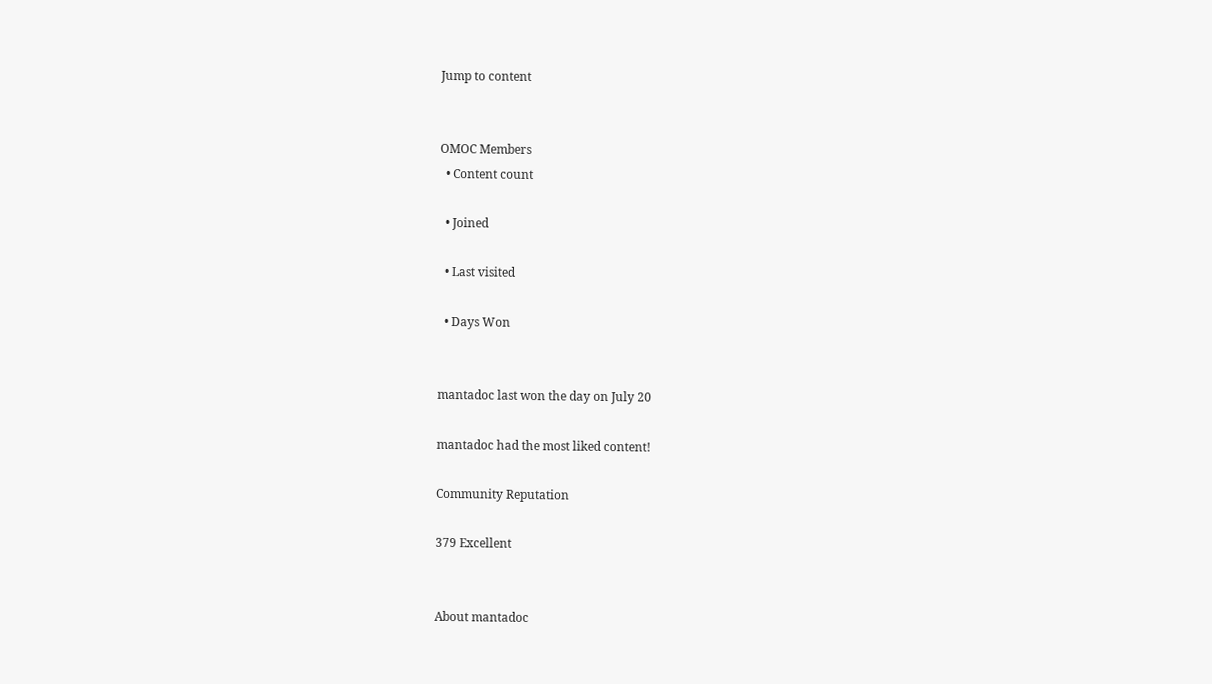Jump to content


OMOC Members
  • Content count

  • Joined

  • Last visited

  • Days Won


mantadoc last won the day on July 20

mantadoc had the most liked content!

Community Reputation

379 Excellent


About mantadoc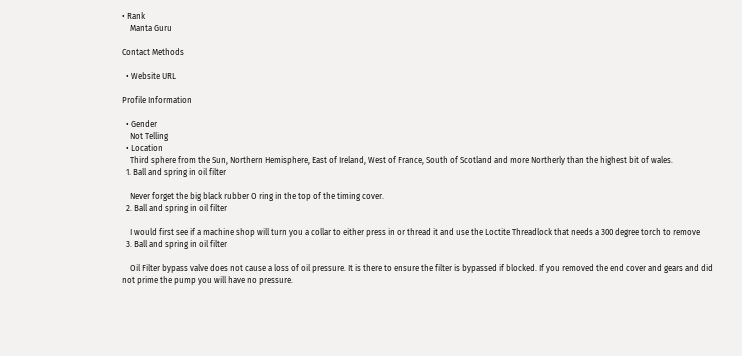• Rank
    Manta Guru

Contact Methods

  • Website URL

Profile Information

  • Gender
    Not Telling
  • Location
    Third sphere from the Sun, Northern Hemisphere, East of Ireland, West of France, South of Scotland and more Northerly than the highest bit of wales.
  1. Ball and spring in oil filter

    Never forget the big black rubber O ring in the top of the timing cover.
  2. Ball and spring in oil filter

    I would first see if a machine shop will turn you a collar to either press in or thread it and use the Loctite Threadlock that needs a 300 degree torch to remove
  3. Ball and spring in oil filter

    Oil Filter bypass valve does not cause a loss of oil pressure. It is there to ensure the filter is bypassed if blocked. If you removed the end cover and gears and did not prime the pump you will have no pressure.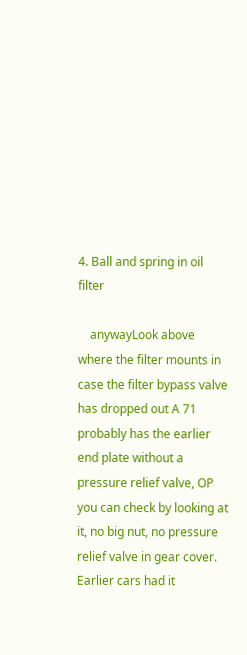4. Ball and spring in oil filter

    anywayLook above where the filter mounts in case the filter bypass valve has dropped out A 71 probably has the earlier end plate without a pressure relief valve, OP you can check by looking at it, no big nut, no pressure relief valve in gear cover. Earlier cars had it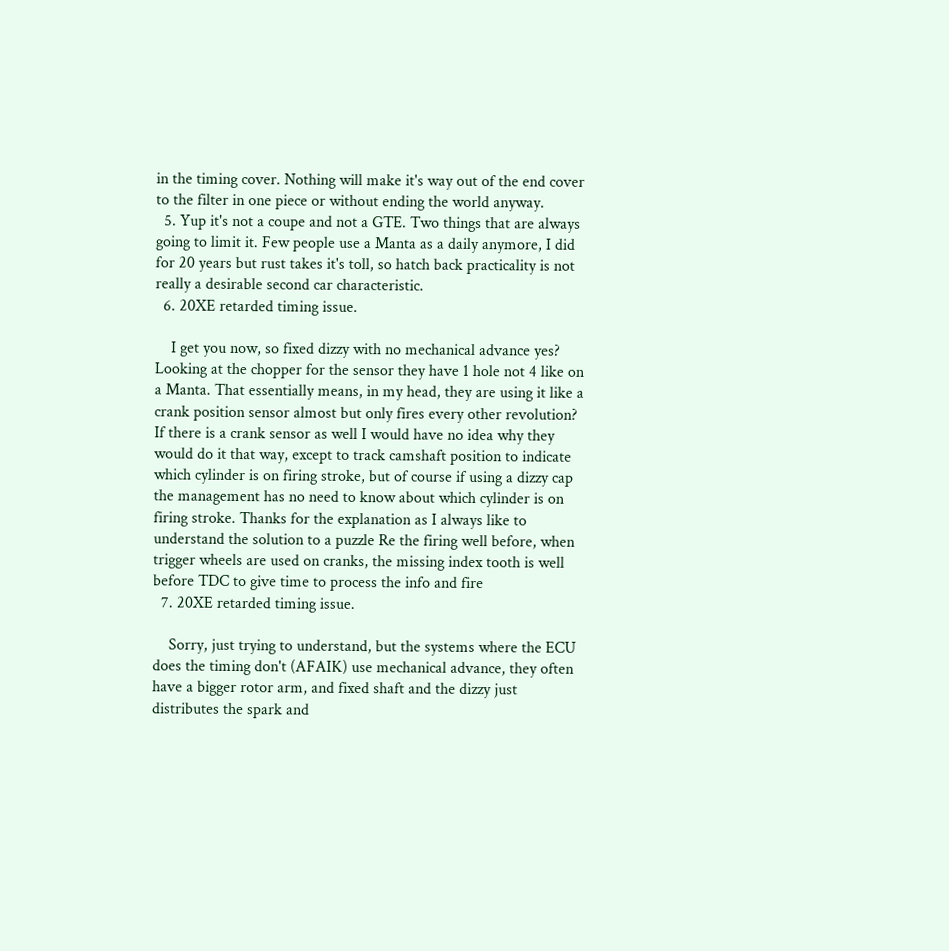in the timing cover. Nothing will make it's way out of the end cover to the filter in one piece or without ending the world anyway.
  5. Yup it's not a coupe and not a GTE. Two things that are always going to limit it. Few people use a Manta as a daily anymore, I did for 20 years but rust takes it's toll, so hatch back practicality is not really a desirable second car characteristic.
  6. 20XE retarded timing issue.

    I get you now, so fixed dizzy with no mechanical advance yes? Looking at the chopper for the sensor they have 1 hole not 4 like on a Manta. That essentially means, in my head, they are using it like a crank position sensor almost but only fires every other revolution? If there is a crank sensor as well I would have no idea why they would do it that way, except to track camshaft position to indicate which cylinder is on firing stroke, but of course if using a dizzy cap the management has no need to know about which cylinder is on firing stroke. Thanks for the explanation as I always like to understand the solution to a puzzle Re the firing well before, when trigger wheels are used on cranks, the missing index tooth is well before TDC to give time to process the info and fire
  7. 20XE retarded timing issue.

    Sorry, just trying to understand, but the systems where the ECU does the timing don't (AFAIK) use mechanical advance, they often have a bigger rotor arm, and fixed shaft and the dizzy just distributes the spark and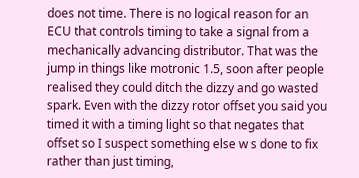does not time. There is no logical reason for an ECU that controls timing to take a signal from a mechanically advancing distributor. That was the jump in things like motronic 1.5, soon after people realised they could ditch the dizzy and go wasted spark. Even with the dizzy rotor offset you said you timed it with a timing light so that negates that offset so I suspect something else w s done to fix rather than just timing,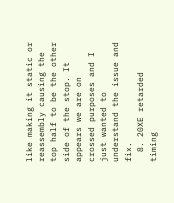like making it static or reassembly causing the top half to be the other side of the stop. It appears we are on crossed purposes and I just wanted to understand the issue and fix.
  8. 20XE retarded timing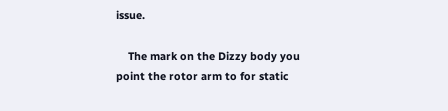issue.

    The mark on the Dizzy body you point the rotor arm to for static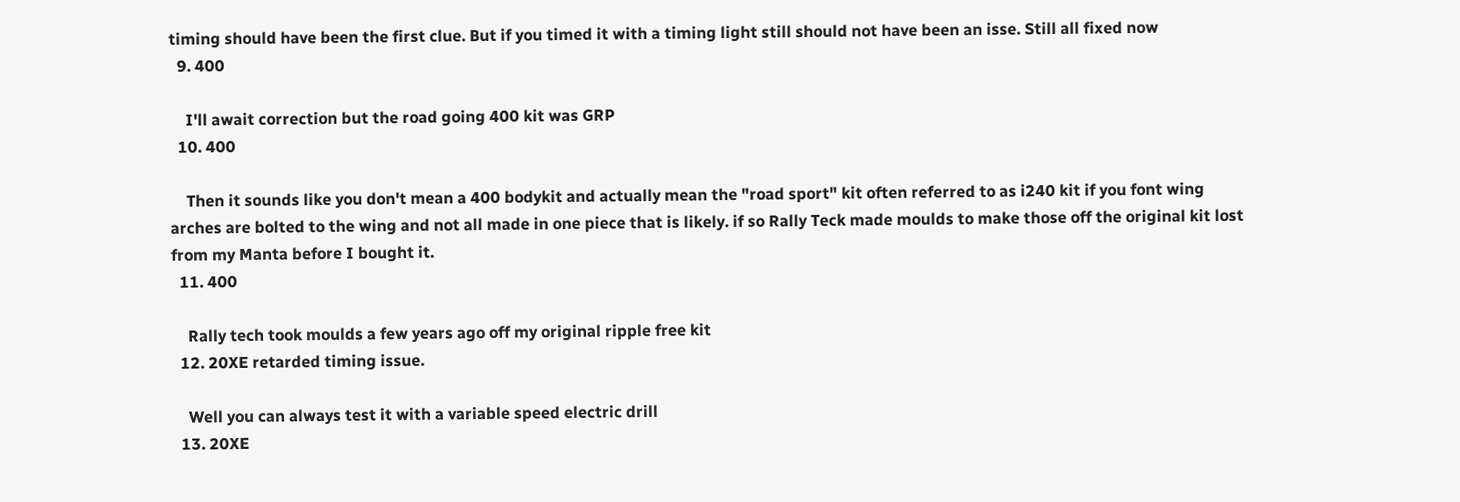timing should have been the first clue. But if you timed it with a timing light still should not have been an isse. Still all fixed now
  9. 400

    I'll await correction but the road going 400 kit was GRP
  10. 400

    Then it sounds like you don't mean a 400 bodykit and actually mean the "road sport" kit often referred to as i240 kit if you font wing arches are bolted to the wing and not all made in one piece that is likely. if so Rally Teck made moulds to make those off the original kit lost from my Manta before I bought it.
  11. 400

    Rally tech took moulds a few years ago off my original ripple free kit
  12. 20XE retarded timing issue.

    Well you can always test it with a variable speed electric drill
  13. 20XE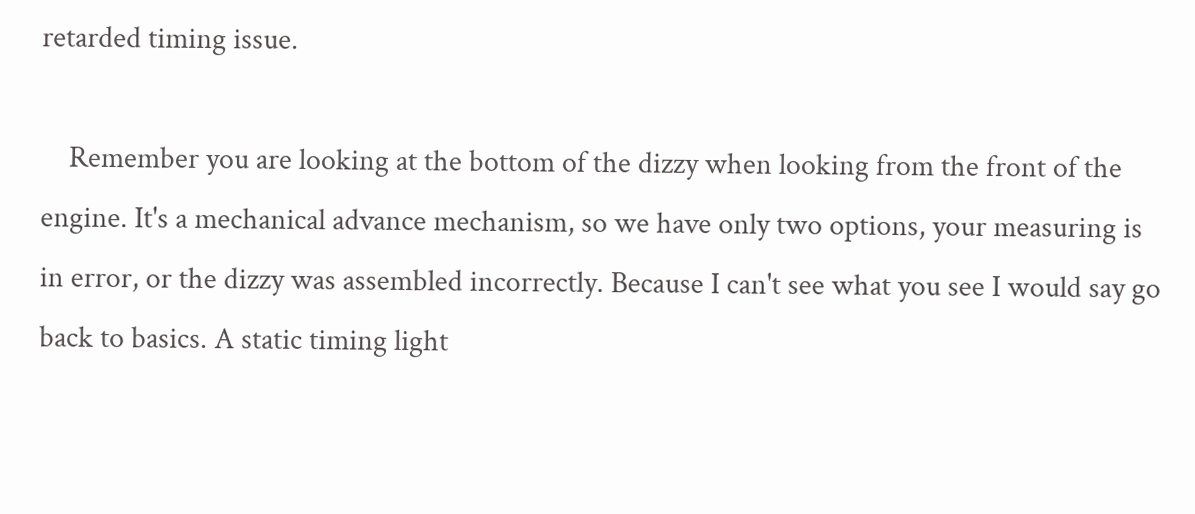retarded timing issue.

    Remember you are looking at the bottom of the dizzy when looking from the front of the engine. It's a mechanical advance mechanism, so we have only two options, your measuring is in error, or the dizzy was assembled incorrectly. Because I can't see what you see I would say go back to basics. A static timing light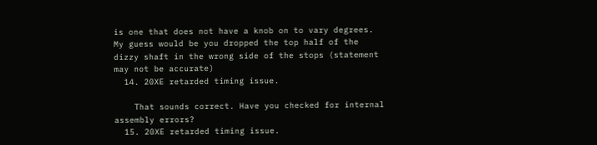is one that does not have a knob on to vary degrees. My guess would be you dropped the top half of the dizzy shaft in the wrong side of the stops (statement may not be accurate)
  14. 20XE retarded timing issue.

    That sounds correct. Have you checked for internal assembly errors?
  15. 20XE retarded timing issue.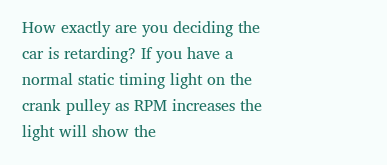How exactly are you deciding the car is retarding? If you have a normal static timing light on the crank pulley as RPM increases the light will show the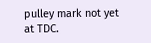pulley mark not yet at TDC.